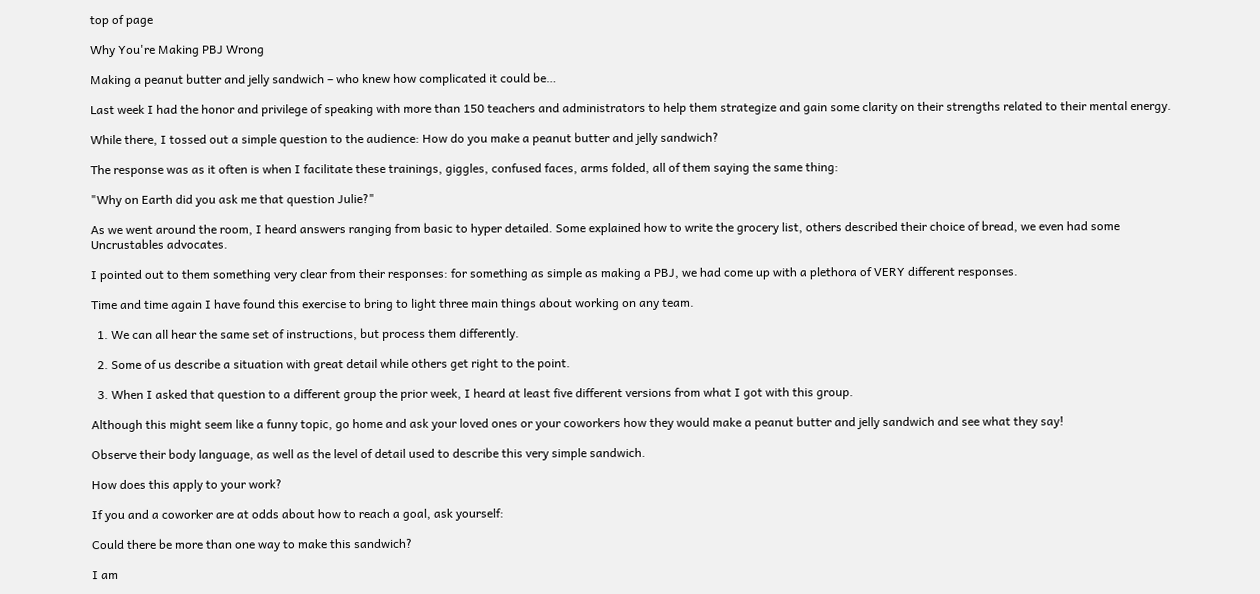top of page

Why You're Making PBJ Wrong

Making a peanut butter and jelly sandwich – who knew how complicated it could be…

Last week I had the honor and privilege of speaking with more than 150 teachers and administrators to help them strategize and gain some clarity on their strengths related to their mental energy.

While there, I tossed out a simple question to the audience: How do you make a peanut butter and jelly sandwich?

The response was as it often is when I facilitate these trainings, giggles, confused faces, arms folded, all of them saying the same thing:

"Why on Earth did you ask me that question Julie?"

As we went around the room, I heard answers ranging from basic to hyper detailed. Some explained how to write the grocery list, others described their choice of bread, we even had some Uncrustables advocates.

I pointed out to them something very clear from their responses: for something as simple as making a PBJ, we had come up with a plethora of VERY different responses.

Time and time again I have found this exercise to bring to light three main things about working on any team.

  1. We can all hear the same set of instructions, but process them differently.

  2. Some of us describe a situation with great detail while others get right to the point.

  3. When I asked that question to a different group the prior week, I heard at least five different versions from what I got with this group.

Although this might seem like a funny topic, go home and ask your loved ones or your coworkers how they would make a peanut butter and jelly sandwich and see what they say!

Observe their body language, as well as the level of detail used to describe this very simple sandwich.

How does this apply to your work?

If you and a coworker are at odds about how to reach a goal, ask yourself:

Could there be more than one way to make this sandwich?

I am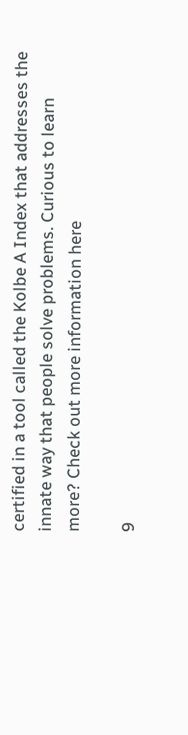certified in a tool called the Kolbe A Index that addresses the innate way that people solve problems. Curious to learn more? Check out more information here

9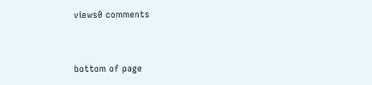views0 comments


bottom of page